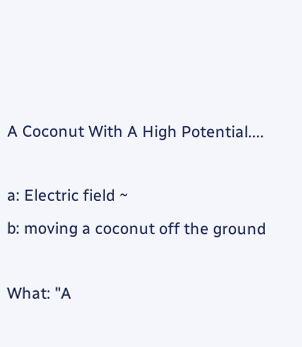A Coconut With A High Potential....

a: Electric field ~
b: moving a coconut off the ground

What: "A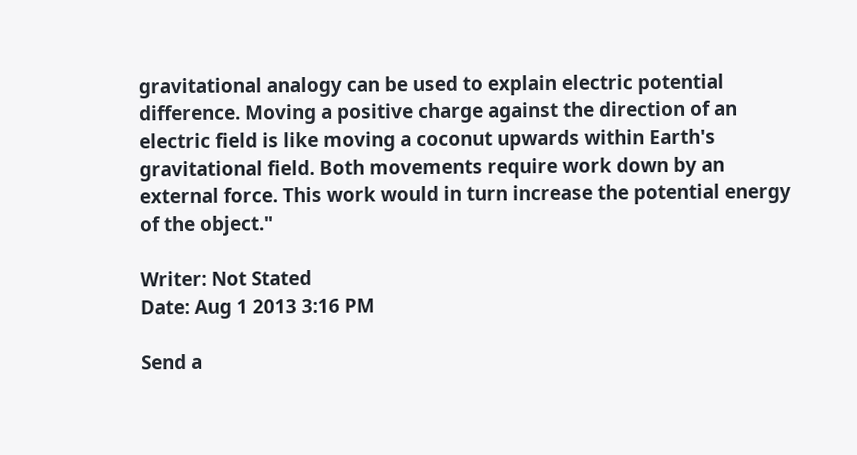gravitational analogy can be used to explain electric potential difference. Moving a positive charge against the direction of an electric field is like moving a coconut upwards within Earth's gravitational field. Both movements require work down by an external force. This work would in turn increase the potential energy of the object."

Writer: Not Stated
Date: Aug 1 2013 3:16 PM

Send a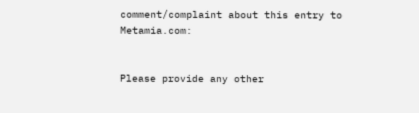comment/complaint about this entry to Metamia.com:


Please provide any other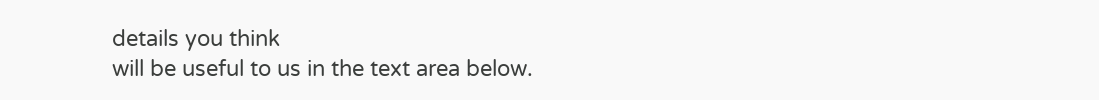details you think
will be useful to us in the text area below.